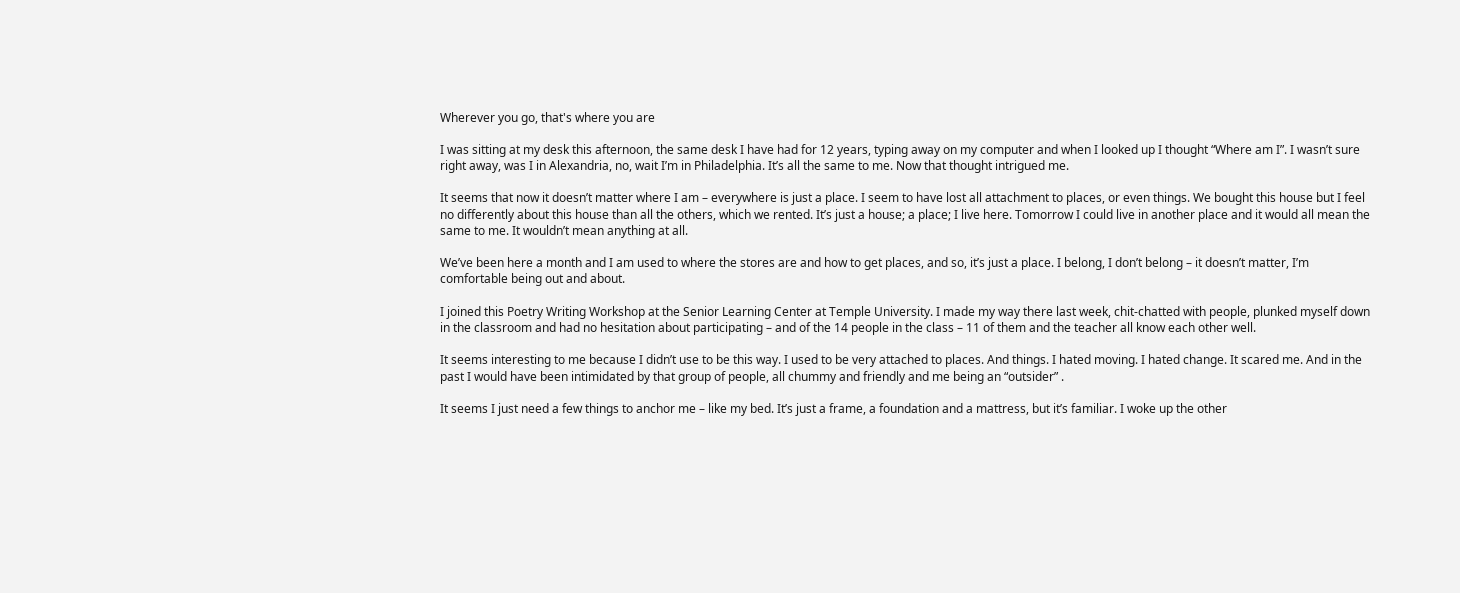Wherever you go, that's where you are

I was sitting at my desk this afternoon, the same desk I have had for 12 years, typing away on my computer and when I looked up I thought “Where am I”. I wasn’t sure right away, was I in Alexandria, no, wait I’m in Philadelphia. It’s all the same to me. Now that thought intrigued me.

It seems that now it doesn’t matter where I am – everywhere is just a place. I seem to have lost all attachment to places, or even things. We bought this house but I feel no differently about this house than all the others, which we rented. It’s just a house; a place; I live here. Tomorrow I could live in another place and it would all mean the same to me. It wouldn’t mean anything at all.

We’ve been here a month and I am used to where the stores are and how to get places, and so, it’s just a place. I belong, I don’t belong – it doesn’t matter, I’m comfortable being out and about.

I joined this Poetry Writing Workshop at the Senior Learning Center at Temple University. I made my way there last week, chit-chatted with people, plunked myself down in the classroom and had no hesitation about participating – and of the 14 people in the class – 11 of them and the teacher all know each other well.

It seems interesting to me because I didn’t use to be this way. I used to be very attached to places. And things. I hated moving. I hated change. It scared me. And in the past I would have been intimidated by that group of people, all chummy and friendly and me being an “outsider” .

It seems I just need a few things to anchor me – like my bed. It’s just a frame, a foundation and a mattress, but it’s familiar. I woke up the other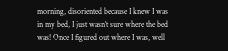morning, disoriented because I knew I was in my bed, I just wasn’t sure where the bed was! Once I figured out where I was, well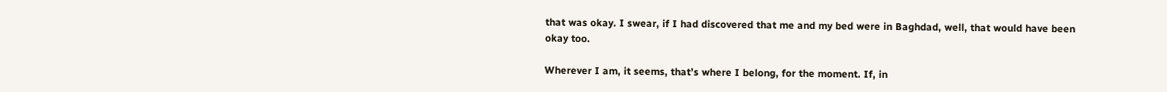that was okay. I swear, if I had discovered that me and my bed were in Baghdad, well, that would have been okay too.

Wherever I am, it seems, that’s where I belong, for the moment. If, in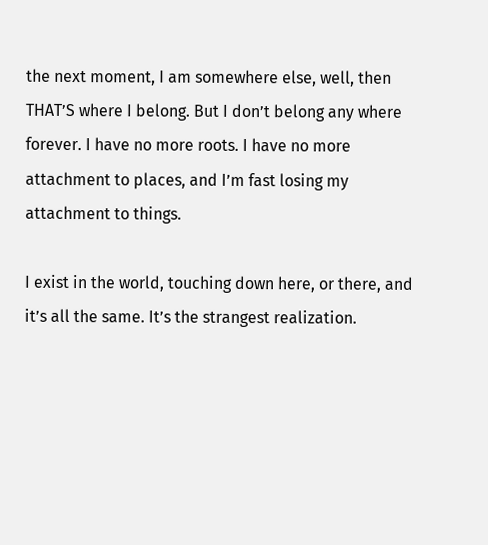the next moment, I am somewhere else, well, then THAT’S where I belong. But I don’t belong any where forever. I have no more roots. I have no more attachment to places, and I’m fast losing my attachment to things.

I exist in the world, touching down here, or there, and it’s all the same. It’s the strangest realization.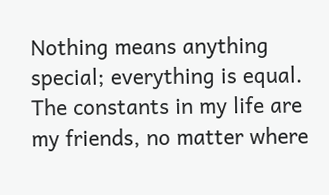Nothing means anything special; everything is equal. The constants in my life are my friends, no matter where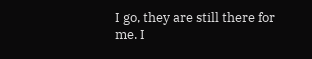I go, they are still there for me. I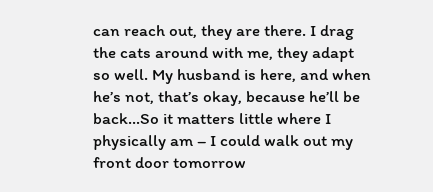can reach out, they are there. I drag the cats around with me, they adapt so well. My husband is here, and when he’s not, that’s okay, because he’ll be back…So it matters little where I physically am – I could walk out my front door tomorrow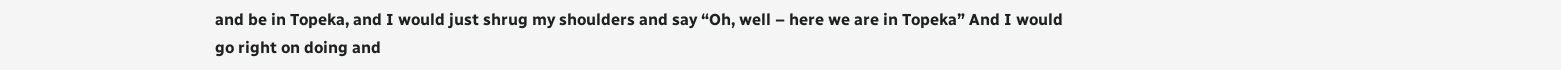and be in Topeka, and I would just shrug my shoulders and say “Oh, well – here we are in Topeka” And I would go right on doing and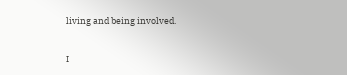living and being involved.

I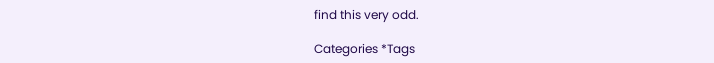find this very odd.

Categories *Tags